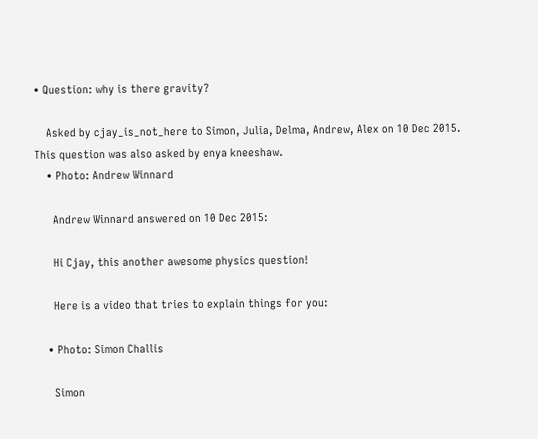• Question: why is there gravity?

    Asked by cjay_is_not_here to Simon, Julia, Delma, Andrew, Alex on 10 Dec 2015. This question was also asked by enya kneeshaw.
    • Photo: Andrew Winnard

      Andrew Winnard answered on 10 Dec 2015:

      Hi Cjay, this another awesome physics question!

      Here is a video that tries to explain things for you:

    • Photo: Simon Challis

      Simon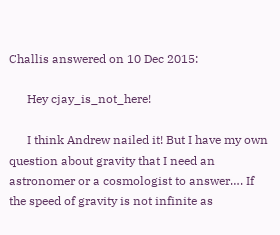Challis answered on 10 Dec 2015:

      Hey cjay_is_not_here!

      I think Andrew nailed it! But I have my own question about gravity that I need an astronomer or a cosmologist to answer…. If the speed of gravity is not infinite as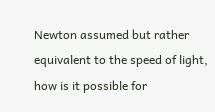Newton assumed but rather equivalent to the speed of light, how is it possible for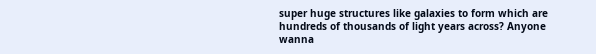super huge structures like galaxies to form which are hundreds of thousands of light years across? Anyone wanna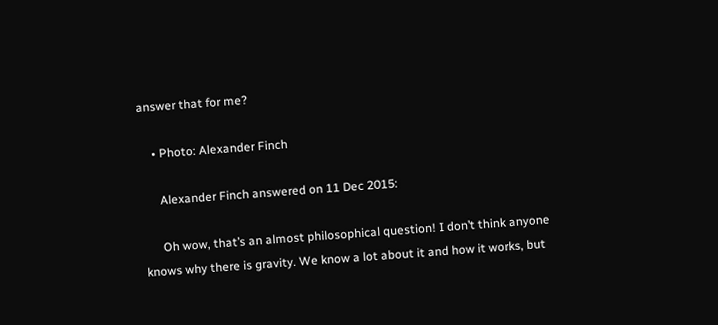answer that for me?

    • Photo: Alexander Finch

      Alexander Finch answered on 11 Dec 2015:

      Oh wow, that’s an almost philosophical question! I don’t think anyone knows why there is gravity. We know a lot about it and how it works, but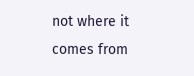not where it comes from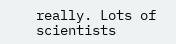really. Lots of scientists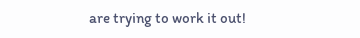are trying to work it out!